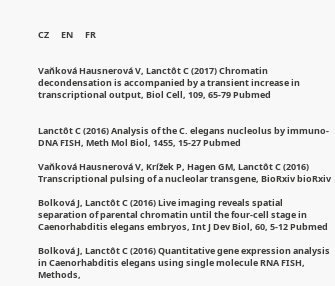CZ      EN      FR


Vaňková Hausnerová V, Lanctôt C (2017) Chromatin decondensation is accompanied by a transient increase in transcriptional output, Biol Cell, 109, 65-79 Pubmed


Lanctôt C (2016) Analysis of the C. elegans nucleolus by immuno-DNA FISH, Meth Mol Biol, 1455, 15-27 Pubmed

Vaňková Hausnerová V, Krížek P, Hagen GM, Lanctôt C (2016) Transcriptional pulsing of a nucleolar transgene, BioRxiv bioRxiv

Bolková J, Lanctôt C (2016) Live imaging reveals spatial separation of parental chromatin until the four-cell stage in Caenorhabditis elegans embryos, Int J Dev Biol, 60, 5-12 Pubmed

Bolková J, Lanctôt C (2016) Quantitative gene expression analysis in Caenorhabditis elegans using single molecule RNA FISH, Methods,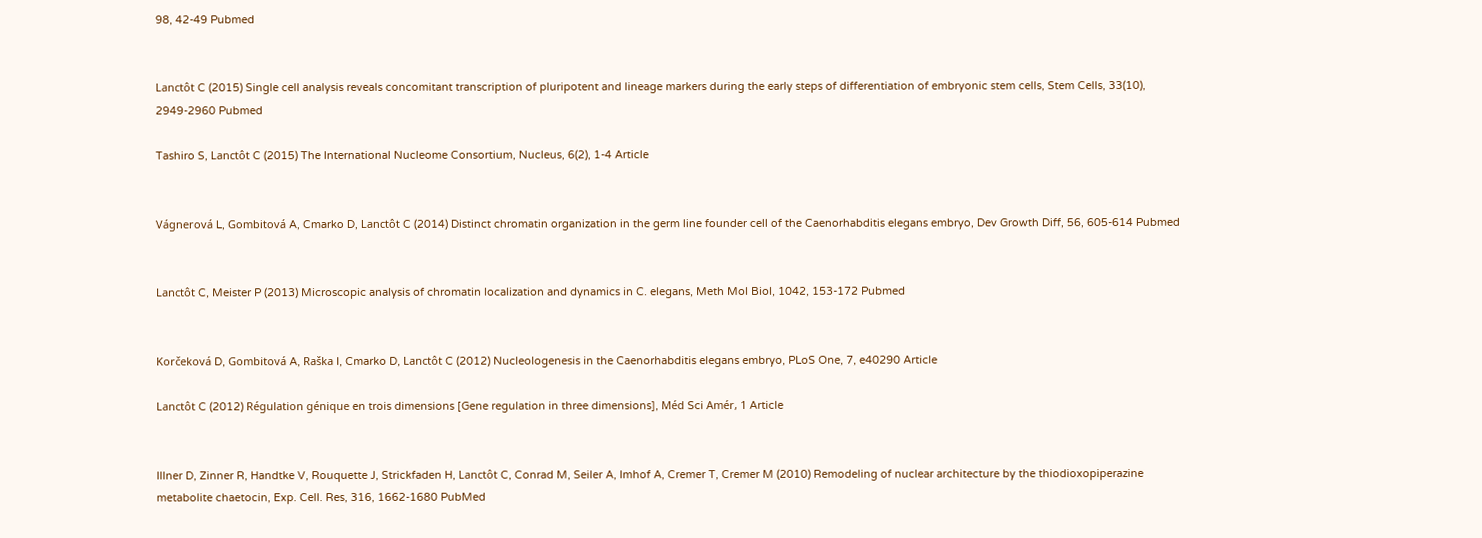98, 42-49 Pubmed


Lanctôt C (2015) Single cell analysis reveals concomitant transcription of pluripotent and lineage markers during the early steps of differentiation of embryonic stem cells, Stem Cells, 33(10), 2949-2960 Pubmed

Tashiro S, Lanctôt C (2015) The International Nucleome Consortium, Nucleus, 6(2), 1-4 Article


Vágnerová L, Gombitová A, Cmarko D, Lanctôt C (2014) Distinct chromatin organization in the germ line founder cell of the Caenorhabditis elegans embryo, Dev Growth Diff, 56, 605-614 Pubmed


Lanctôt C, Meister P (2013) Microscopic analysis of chromatin localization and dynamics in C. elegans, Meth Mol Biol, 1042, 153-172 Pubmed


Korčeková D, Gombitová A, Raška I, Cmarko D, Lanctôt C (2012) Nucleologenesis in the Caenorhabditis elegans embryo, PLoS One, 7, e40290 Article

Lanctôt C (2012) Régulation génique en trois dimensions [Gene regulation in three dimensions], Méd Sci Amér, 1 Article


Illner D, Zinner R, Handtke V, Rouquette J, Strickfaden H, Lanctôt C, Conrad M, Seiler A, Imhof A, Cremer T, Cremer M (2010) Remodeling of nuclear architecture by the thiodioxopiperazine metabolite chaetocin, Exp. Cell. Res, 316, 1662-1680 PubMed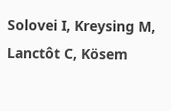Solovei I, Kreysing M, Lanctôt C, Kösem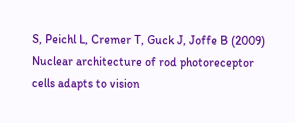S, Peichl L, Cremer T, Guck J, Joffe B (2009) Nuclear architecture of rod photoreceptor cells adapts to vision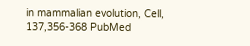in mammalian evolution, Cell, 137,356-368 PubMed